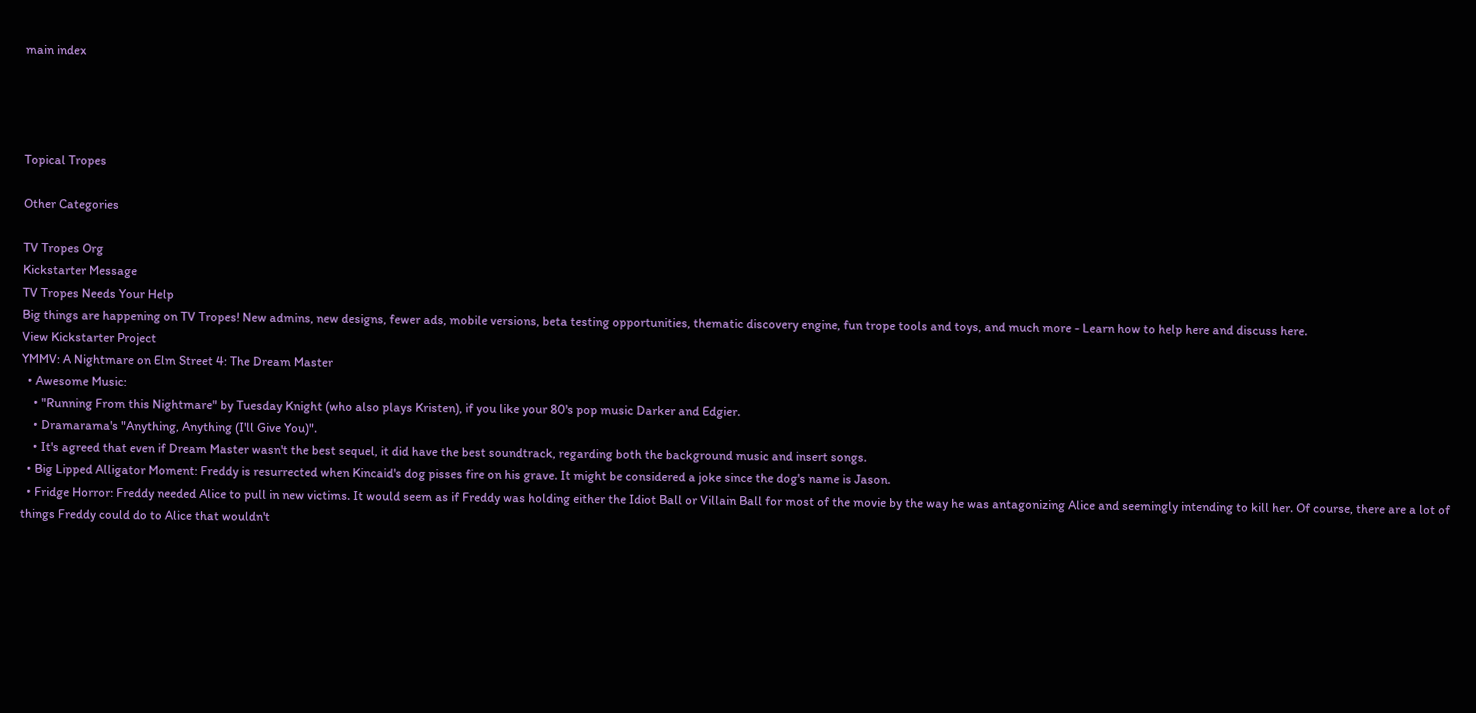main index




Topical Tropes

Other Categories

TV Tropes Org
Kickstarter Message
TV Tropes Needs Your Help
Big things are happening on TV Tropes! New admins, new designs, fewer ads, mobile versions, beta testing opportunities, thematic discovery engine, fun trope tools and toys, and much more - Learn how to help here and discuss here.
View Kickstarter Project
YMMV: A Nightmare on Elm Street 4: The Dream Master
  • Awesome Music:
    • "Running From this Nightmare" by Tuesday Knight (who also plays Kristen), if you like your 80's pop music Darker and Edgier.
    • Dramarama's "Anything, Anything (I'll Give You)".
    • It's agreed that even if Dream Master wasn't the best sequel, it did have the best soundtrack, regarding both the background music and insert songs.
  • Big Lipped Alligator Moment: Freddy is resurrected when Kincaid's dog pisses fire on his grave. It might be considered a joke since the dog's name is Jason.
  • Fridge Horror: Freddy needed Alice to pull in new victims. It would seem as if Freddy was holding either the Idiot Ball or Villain Ball for most of the movie by the way he was antagonizing Alice and seemingly intending to kill her. Of course, there are a lot of things Freddy could do to Alice that wouldn't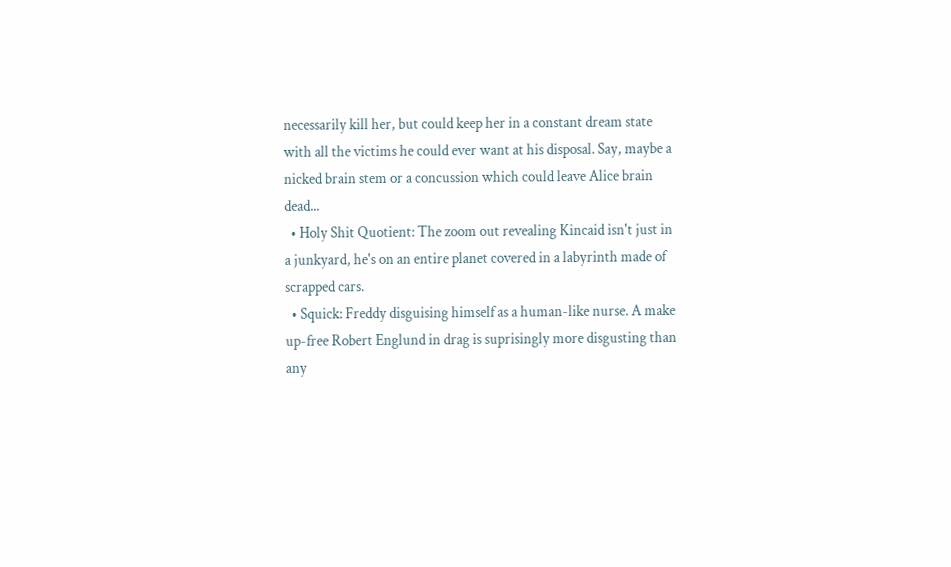necessarily kill her, but could keep her in a constant dream state with all the victims he could ever want at his disposal. Say, maybe a nicked brain stem or a concussion which could leave Alice brain dead...
  • Holy Shit Quotient: The zoom out revealing Kincaid isn't just in a junkyard, he's on an entire planet covered in a labyrinth made of scrapped cars.
  • Squick: Freddy disguising himself as a human-like nurse. A make up-free Robert Englund in drag is suprisingly more disgusting than any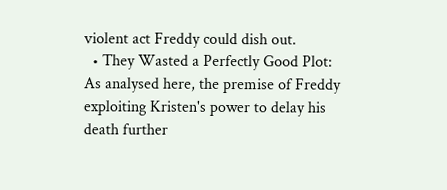violent act Freddy could dish out.
  • They Wasted a Perfectly Good Plot: As analysed here, the premise of Freddy exploiting Kristen's power to delay his death further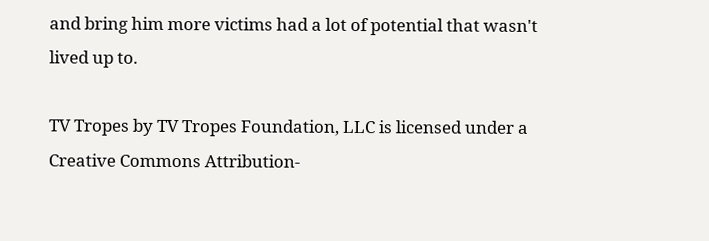and bring him more victims had a lot of potential that wasn't lived up to.

TV Tropes by TV Tropes Foundation, LLC is licensed under a Creative Commons Attribution-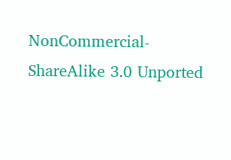NonCommercial-ShareAlike 3.0 Unported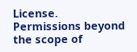License.
Permissions beyond the scope of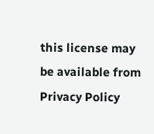this license may be available from
Privacy Policy